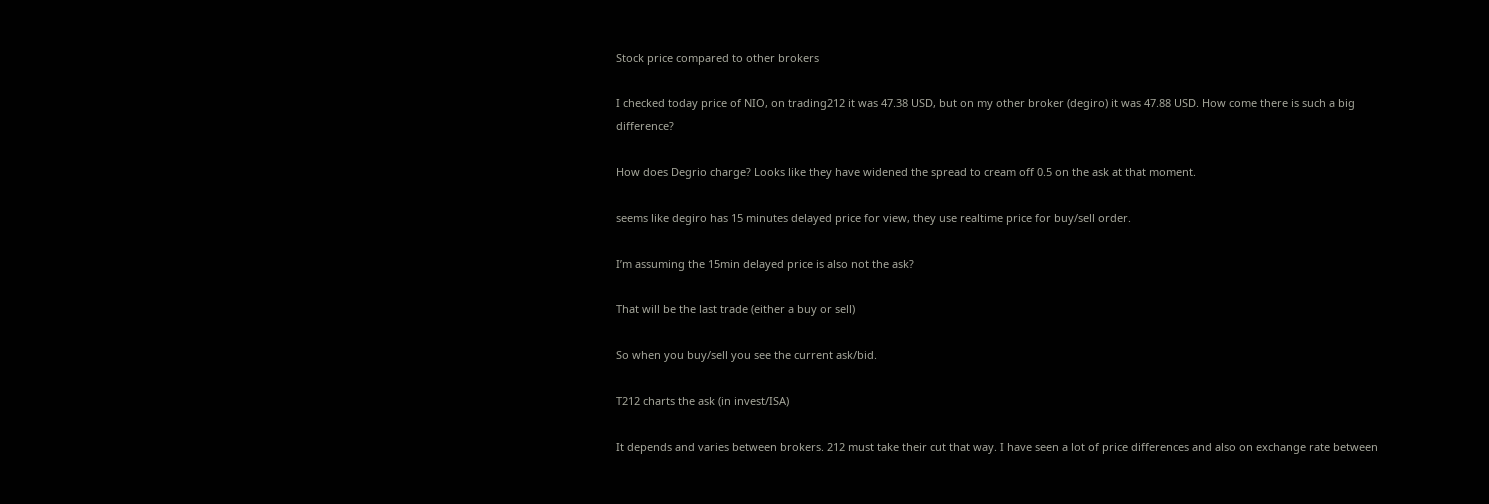Stock price compared to other brokers

I checked today price of NIO, on trading212 it was 47.38 USD, but on my other broker (degiro) it was 47.88 USD. How come there is such a big difference?

How does Degrio charge? Looks like they have widened the spread to cream off 0.5 on the ask at that moment.

seems like degiro has 15 minutes delayed price for view, they use realtime price for buy/sell order.

I’m assuming the 15min delayed price is also not the ask?

That will be the last trade (either a buy or sell)

So when you buy/sell you see the current ask/bid.

T212 charts the ask (in invest/ISA)

It depends and varies between brokers. 212 must take their cut that way. I have seen a lot of price differences and also on exchange rate between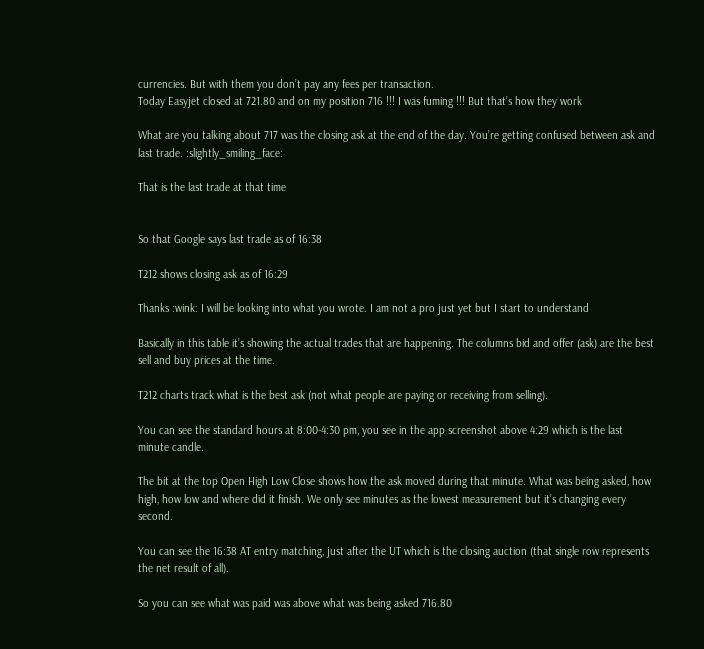currencies. But with them you don’t pay any fees per transaction.
Today Easyjet closed at 721.80 and on my position 716 !!! I was fuming !!! But that’s how they work

What are you talking about 717 was the closing ask at the end of the day. You’re getting confused between ask and last trade. :slightly_smiling_face:

That is the last trade at that time


So that Google says last trade as of 16:38

T212 shows closing ask as of 16:29

Thanks :wink: I will be looking into what you wrote. I am not a pro just yet but I start to understand

Basically in this table it’s showing the actual trades that are happening. The columns bid and offer (ask) are the best sell and buy prices at the time.

T212 charts track what is the best ask (not what people are paying or receiving from selling).

You can see the standard hours at 8:00-4:30 pm, you see in the app screenshot above 4:29 which is the last minute candle.

The bit at the top Open High Low Close shows how the ask moved during that minute. What was being asked, how high, how low and where did it finish. We only see minutes as the lowest measurement but it’s changing every second.

You can see the 16:38 AT entry matching, just after the UT which is the closing auction (that single row represents the net result of all).

So you can see what was paid was above what was being asked 716.80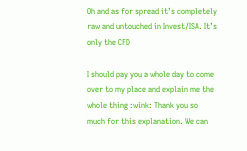Oh and as for spread it’s completely raw and untouched in Invest/ISA. It’s only the CFD

I should pay you a whole day to come over to my place and explain me the whole thing :wink: Thank you so much for this explanation. We can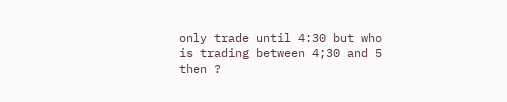only trade until 4:30 but who is trading between 4;30 and 5 then ?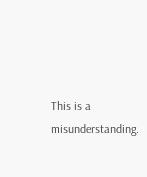This is a misunderstanding.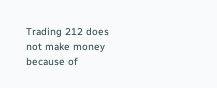Trading 212 does not make money because of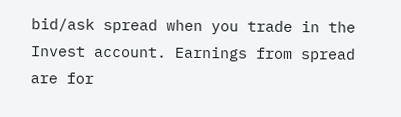bid/ask spread when you trade in the Invest account. Earnings from spread are for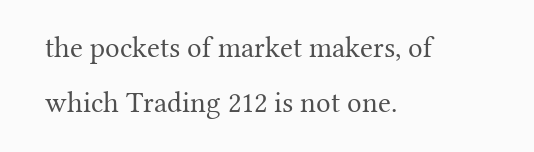the pockets of market makers, of which Trading 212 is not one.